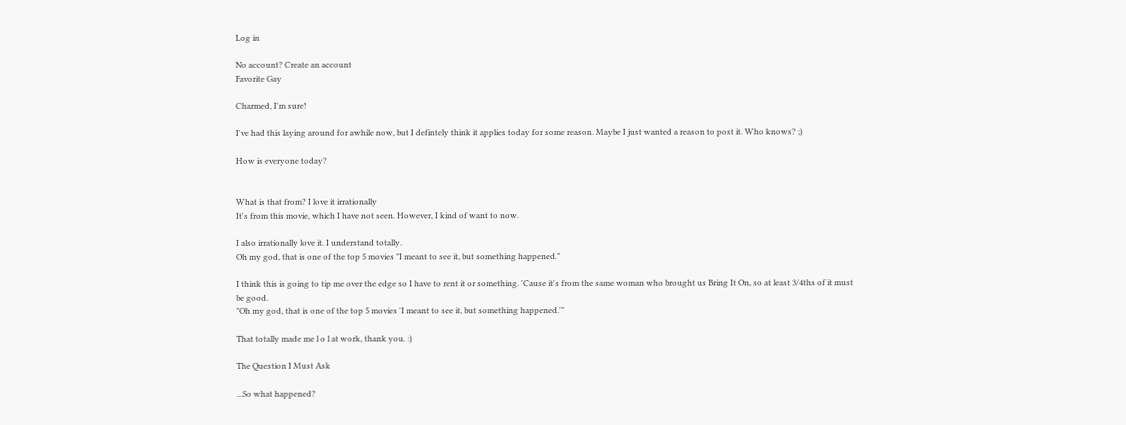Log in

No account? Create an account
Favorite Gay

Charmed, I'm sure!

I've had this laying around for awhile now, but I defintely think it applies today for some reason. Maybe I just wanted a reason to post it. Who knows? ;)

How is everyone today?


What is that from? I love it irrationally
It's from this movie, which I have not seen. However, I kind of want to now.

I also irrationally love it. I understand totally.
Oh my god, that is one of the top 5 movies "I meant to see it, but something happened."

I think this is going to tip me over the edge so I have to rent it or something. 'Cause it's from the same woman who brought us Bring It On, so at least 3/4ths of it must be good.
"Oh my god, that is one of the top 5 movies 'I meant to see it, but something happened.'"

That totally made me l o l at work, thank you. :)

The Question I Must Ask

...So what happened?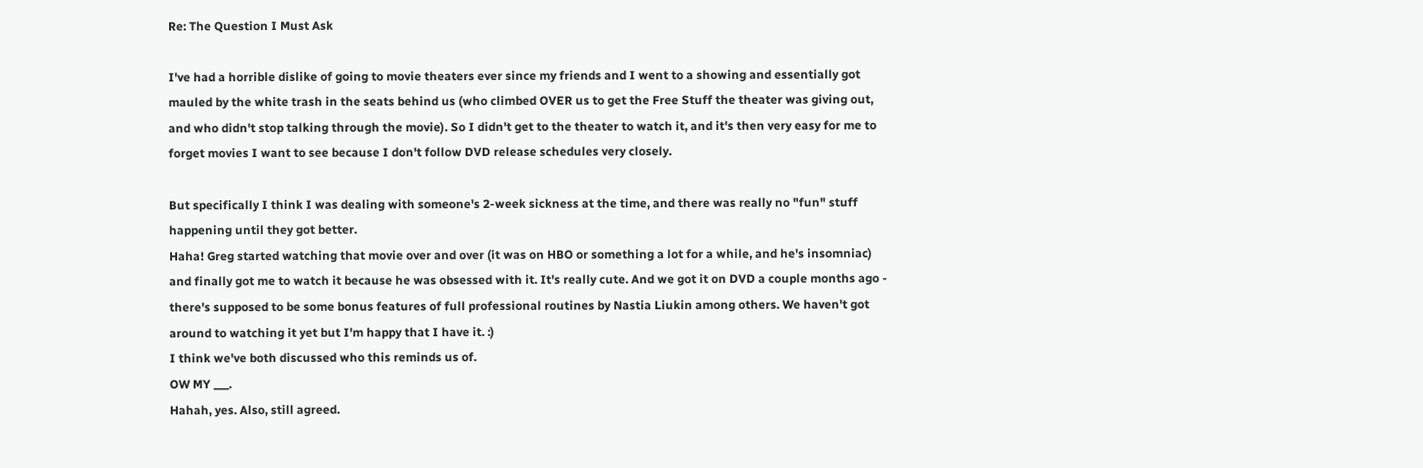Re: The Question I Must Ask

I've had a horrible dislike of going to movie theaters ever since my friends and I went to a showing and essentially got mauled by the white trash in the seats behind us (who climbed OVER us to get the Free Stuff the theater was giving out, and who didn't stop talking through the movie). So I didn't get to the theater to watch it, and it's then very easy for me to forget movies I want to see because I don't follow DVD release schedules very closely.

But specifically I think I was dealing with someone's 2-week sickness at the time, and there was really no "fun" stuff happening until they got better.
Haha! Greg started watching that movie over and over (it was on HBO or something a lot for a while, and he's insomniac) and finally got me to watch it because he was obsessed with it. It's really cute. And we got it on DVD a couple months ago - there's supposed to be some bonus features of full professional routines by Nastia Liukin among others. We haven't got around to watching it yet but I'm happy that I have it. :)
I think we've both discussed who this reminds us of.
OW MY ___.
Hahah, yes. Also, still agreed.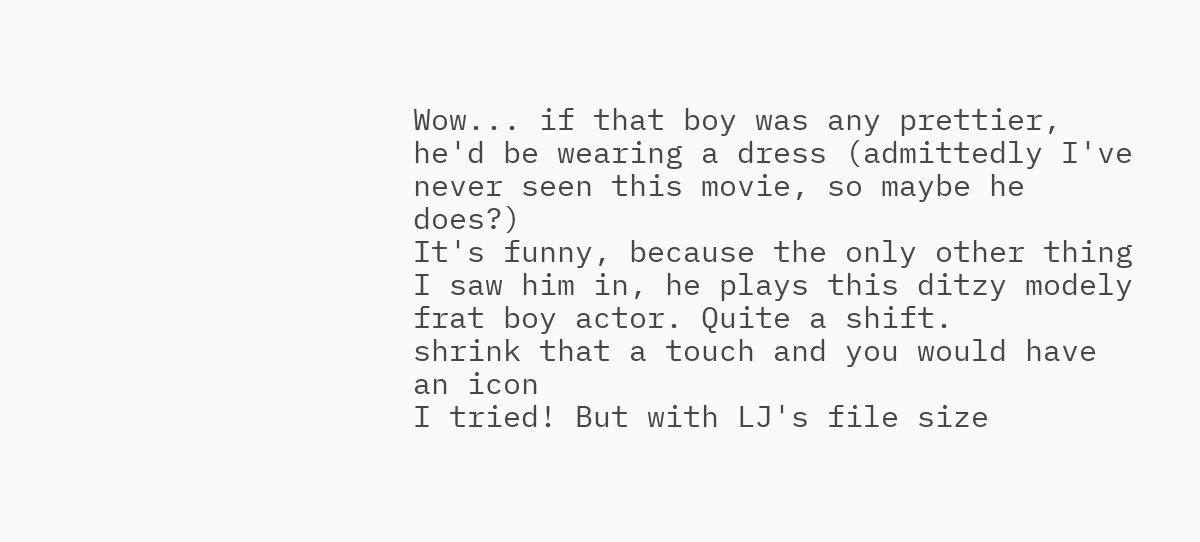Wow... if that boy was any prettier, he'd be wearing a dress (admittedly I've never seen this movie, so maybe he does?)
It's funny, because the only other thing I saw him in, he plays this ditzy modely frat boy actor. Quite a shift.
shrink that a touch and you would have an icon
I tried! But with LJ's file size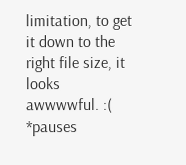limitation, to get it down to the right file size, it looks awwwwful. :(
*pauses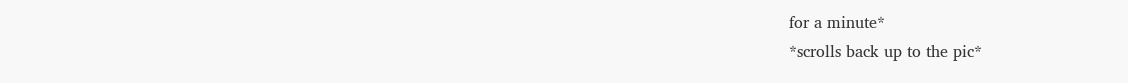for a minute*
*scrolls back up to the pic*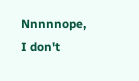Nnnnnope, I don't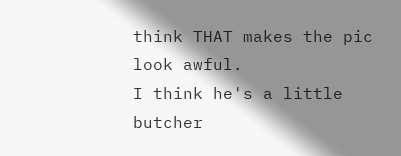think THAT makes the pic look awful.
I think he's a little butcher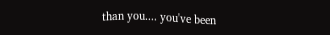than you.... you've been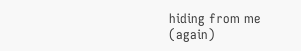hiding from me (again)